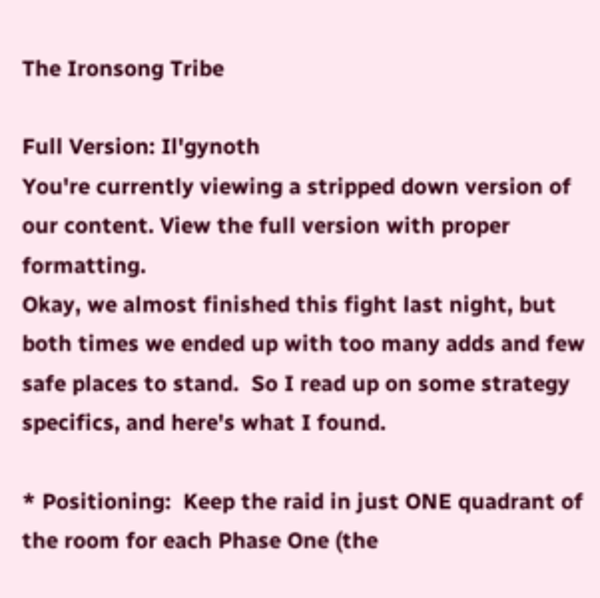The Ironsong Tribe

Full Version: Il'gynoth
You're currently viewing a stripped down version of our content. View the full version with proper formatting.
Okay, we almost finished this fight last night, but both times we ended up with too many adds and few safe places to stand.  So I read up on some strategy specifics, and here's what I found.

* Positioning:  Keep the raid in just ONE quadrant of the room for each Phase One (the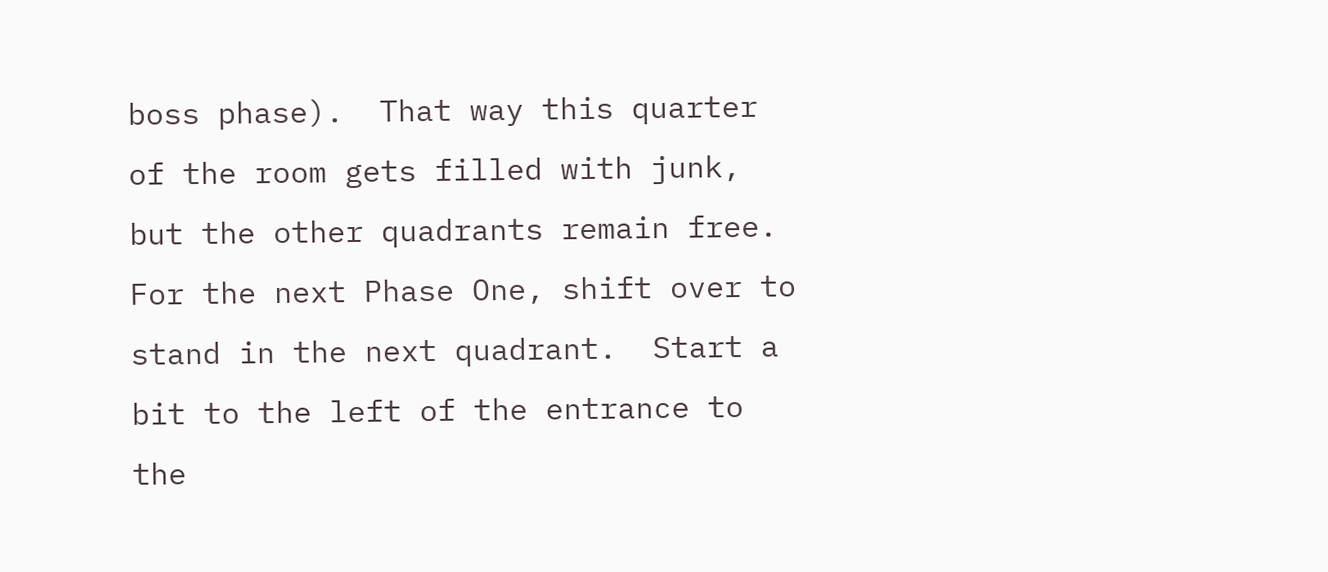boss phase).  That way this quarter of the room gets filled with junk, but the other quadrants remain free.  For the next Phase One, shift over to stand in the next quadrant.  Start a bit to the left of the entrance to the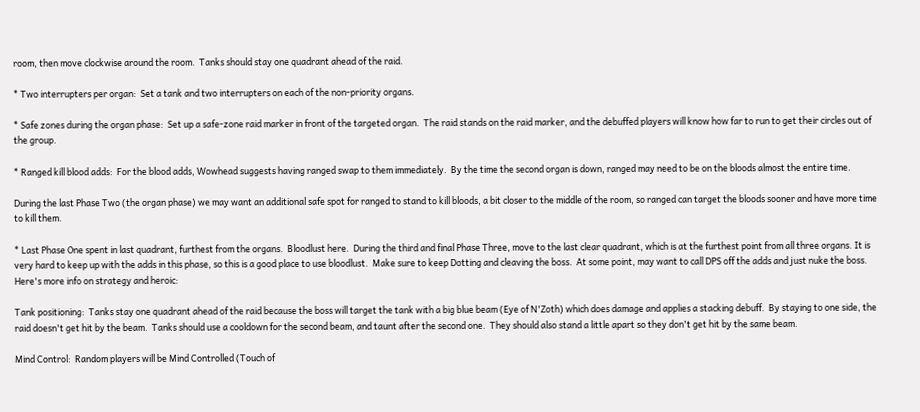room, then move clockwise around the room.  Tanks should stay one quadrant ahead of the raid.

* Two interrupters per organ:  Set a tank and two interrupters on each of the non-priority organs.

* Safe zones during the organ phase:  Set up a safe-zone raid marker in front of the targeted organ.  The raid stands on the raid marker, and the debuffed players will know how far to run to get their circles out of the group.

* Ranged kill blood adds:  For the blood adds, Wowhead suggests having ranged swap to them immediately.  By the time the second organ is down, ranged may need to be on the bloods almost the entire time.

During the last Phase Two (the organ phase) we may want an additional safe spot for ranged to stand to kill bloods, a bit closer to the middle of the room, so ranged can target the bloods sooner and have more time to kill them.

* Last Phase One spent in last quadrant, furthest from the organs.  Bloodlust here.  During the third and final Phase Three, move to the last clear quadrant, which is at the furthest point from all three organs. It is very hard to keep up with the adds in this phase, so this is a good place to use bloodlust.  Make sure to keep Dotting and cleaving the boss.  At some point, may want to call DPS off the adds and just nuke the boss.
Here's more info on strategy and heroic:

Tank positioning:  Tanks stay one quadrant ahead of the raid because the boss will target the tank with a big blue beam (Eye of N'Zoth) which does damage and applies a stacking debuff.  By staying to one side, the raid doesn't get hit by the beam.  Tanks should use a cooldown for the second beam, and taunt after the second one.  They should also stand a little apart so they don't get hit by the same beam.

Mind Control:  Random players will be Mind Controlled (Touch of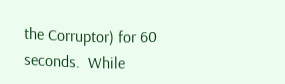the Corruptor) for 60 seconds.  While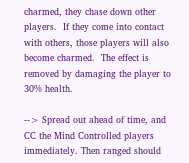charmed, they chase down other players.  If they come into contact with others, those players will also become charmed.  The effect is removed by damaging the player to 30% health.

--> Spread out ahead of time, and CC the Mind Controlled players immediately. Then ranged should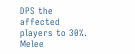DPS the affected players to 30%.  Melee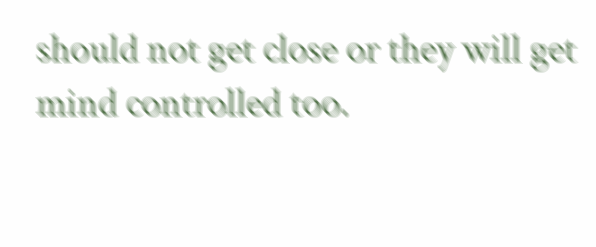should not get close or they will get mind controlled too.